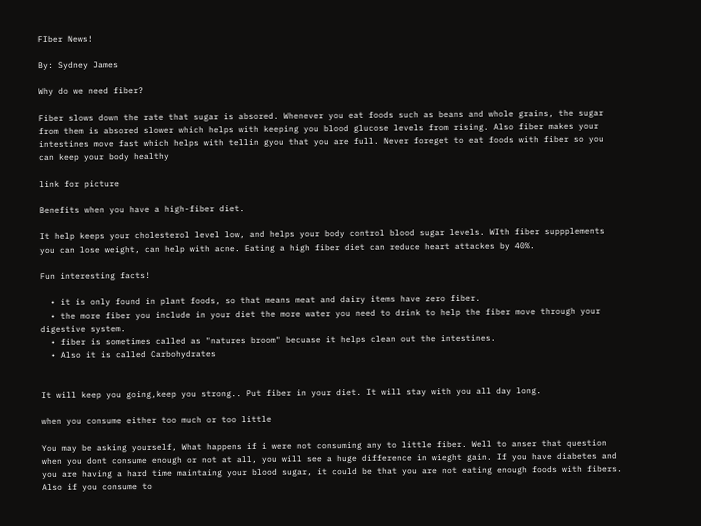FIber News!

By: Sydney James

Why do we need fiber?

Fiber slows down the rate that sugar is absored. Whenever you eat foods such as beans and whole grains, the sugar from them is absored slower which helps with keeping you blood glucose levels from rising. Also fiber makes your intestines move fast which helps with tellin gyou that you are full. Never foreget to eat foods with fiber so you can keep your body healthy

link for picture

Benefits when you have a high-fiber diet.

It help keeps your cholesterol level low, and helps your body control blood sugar levels. WIth fiber suppplements you can lose weight, can help with acne. Eating a high fiber diet can reduce heart attackes by 40%.

Fun interesting facts!

  • it is only found in plant foods, so that means meat and dairy items have zero fiber.
  • the more fiber you include in your diet the more water you need to drink to help the fiber move through your digestive system.
  • fiber is sometimes called as "natures broom" becuase it helps clean out the intestines.
  • Also it is called Carbohydrates


It will keep you going,keep you strong.. Put fiber in your diet. It will stay with you all day long.

when you consume either too much or too little

You may be asking yourself, What happens if i were not consuming any to little fiber. Well to anser that question when you dont consume enough or not at all, you will see a huge difference in wieght gain. If you have diabetes and you are having a hard time maintaing your blood sugar, it could be that you are not eating enough foods with fibers. Also if you consume to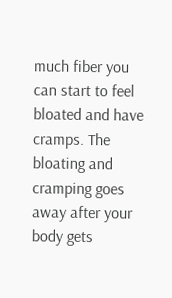much fiber you can start to feel bloated and have cramps. The bloating and cramping goes away after your body gets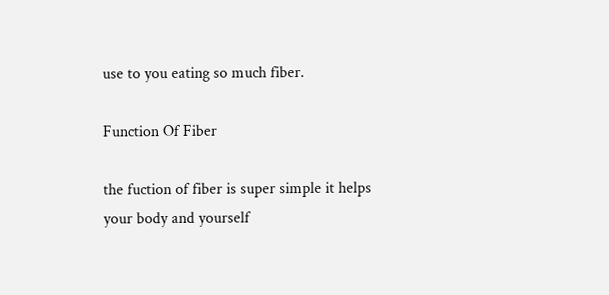use to you eating so much fiber.

Function Of Fiber

the fuction of fiber is super simple it helps your body and yourself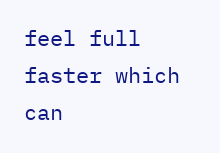feel full faster which can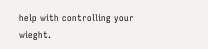help with controlling your wieght.